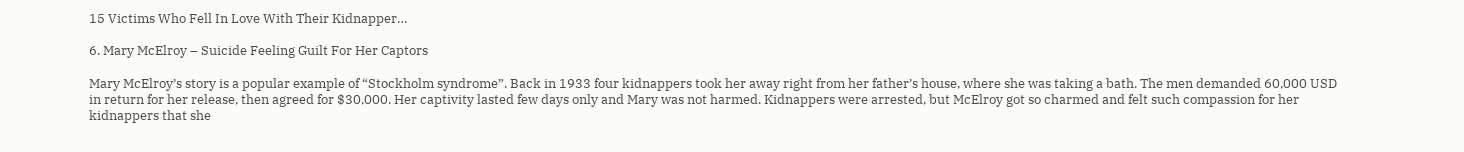15 Victims Who Fell In Love With Their Kidnapper…

6. Mary McElroy – Suicide Feeling Guilt For Her Captors

Mary McElroy’s story is a popular example of “Stockholm syndrome”. Back in 1933 four kidnappers took her away right from her father’s house, where she was taking a bath. The men demanded 60,000 USD in return for her release, then agreed for $30,000. Her captivity lasted few days only and Mary was not harmed. Kidnappers were arrested, but McElroy got so charmed and felt such compassion for her kidnappers that she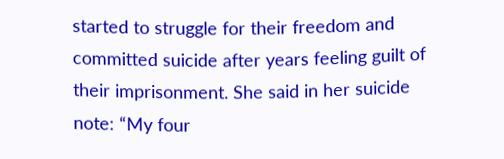started to struggle for their freedom and committed suicide after years feeling guilt of their imprisonment. She said in her suicide note: “My four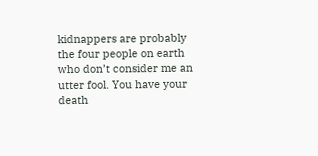kidnappers are probably the four people on earth who don’t consider me an utter fool. You have your death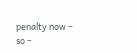penalty now – so –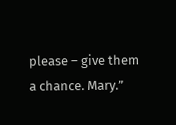please – give them a chance. Mary.”